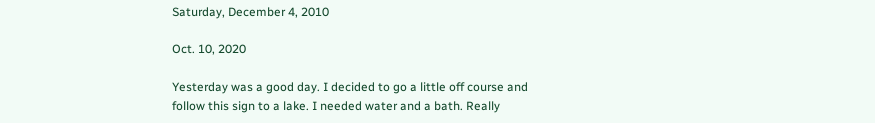Saturday, December 4, 2010

Oct. 10, 2020

Yesterday was a good day. I decided to go a little off course and follow this sign to a lake. I needed water and a bath. Really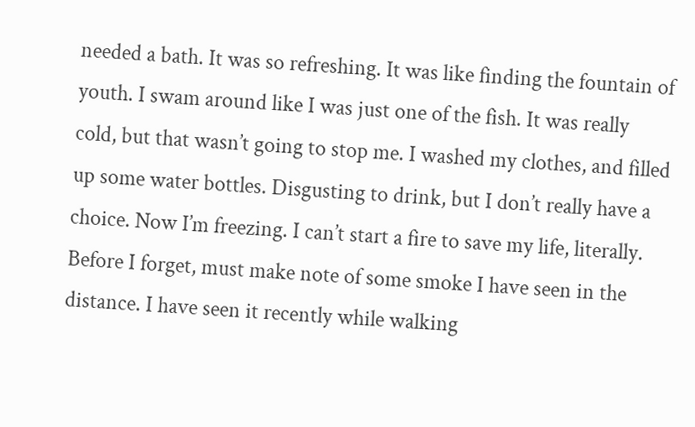needed a bath. It was so refreshing. It was like finding the fountain of youth. I swam around like I was just one of the fish. It was really cold, but that wasn’t going to stop me. I washed my clothes, and filled up some water bottles. Disgusting to drink, but I don’t really have a choice. Now I’m freezing. I can’t start a fire to save my life, literally. Before I forget, must make note of some smoke I have seen in the distance. I have seen it recently while walking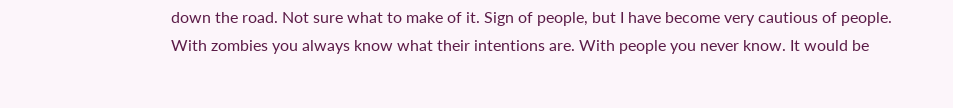down the road. Not sure what to make of it. Sign of people, but I have become very cautious of people. With zombies you always know what their intentions are. With people you never know. It would be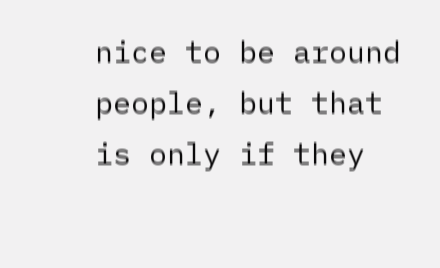nice to be around people, but that is only if they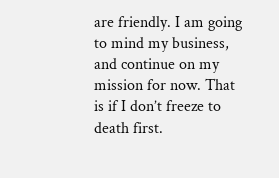are friendly. I am going to mind my business, and continue on my mission for now. That is if I don’t freeze to death first.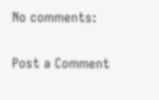No comments:

Post a Comment